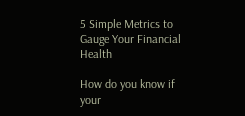5 Simple Metrics to Gauge Your Financial Health

How do you know if your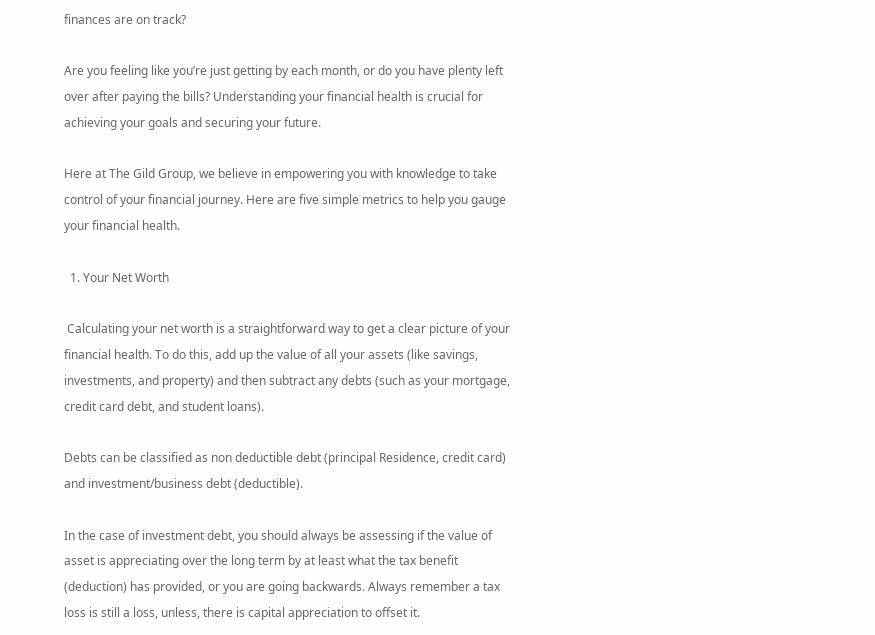finances are on track?

Are you feeling like you’re just getting by each month, or do you have plenty left over after paying the bills? Understanding your financial health is crucial for achieving your goals and securing your future.

Here at The Gild Group, we believe in empowering you with knowledge to take control of your financial journey. Here are five simple metrics to help you gauge your financial health.

  1. Your Net Worth

 Calculating your net worth is a straightforward way to get a clear picture of your financial health. To do this, add up the value of all your assets (like savings, investments, and property) and then subtract any debts (such as your mortgage, credit card debt, and student loans).

Debts can be classified as non deductible debt (principal Residence, credit card) and investment/business debt (deductible).

In the case of investment debt, you should always be assessing if the value of asset is appreciating over the long term by at least what the tax benefit (deduction) has provided, or you are going backwards. Always remember a tax loss is still a loss, unless, there is capital appreciation to offset it.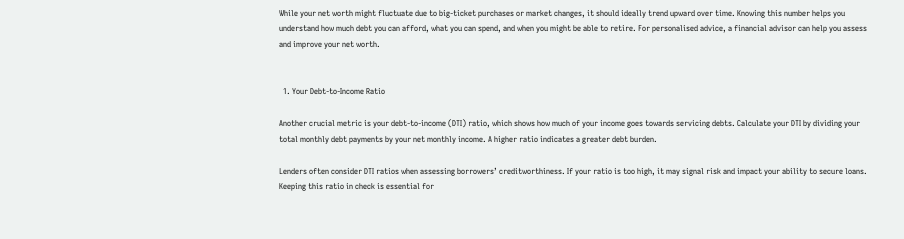While your net worth might fluctuate due to big-ticket purchases or market changes, it should ideally trend upward over time. Knowing this number helps you understand how much debt you can afford, what you can spend, and when you might be able to retire. For personalised advice, a financial advisor can help you assess and improve your net worth.


  1. Your Debt-to-Income Ratio

Another crucial metric is your debt-to-income (DTI) ratio, which shows how much of your income goes towards servicing debts. Calculate your DTI by dividing your total monthly debt payments by your net monthly income. A higher ratio indicates a greater debt burden.

Lenders often consider DTI ratios when assessing borrowers’ creditworthiness. If your ratio is too high, it may signal risk and impact your ability to secure loans. Keeping this ratio in check is essential for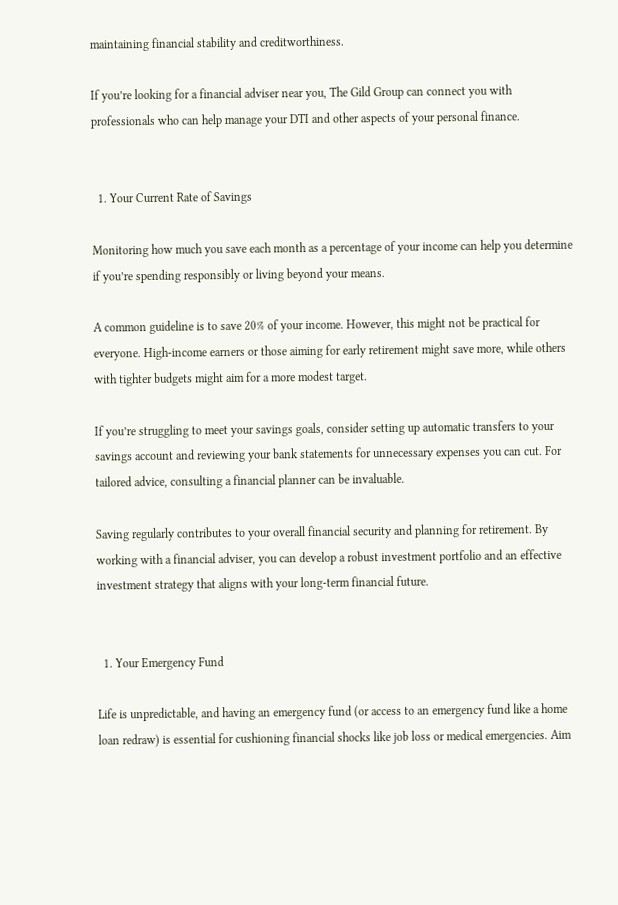maintaining financial stability and creditworthiness.

If you’re looking for a financial adviser near you, The Gild Group can connect you with professionals who can help manage your DTI and other aspects of your personal finance.


  1. Your Current Rate of Savings

Monitoring how much you save each month as a percentage of your income can help you determine if you’re spending responsibly or living beyond your means.

A common guideline is to save 20% of your income. However, this might not be practical for everyone. High-income earners or those aiming for early retirement might save more, while others with tighter budgets might aim for a more modest target.

If you’re struggling to meet your savings goals, consider setting up automatic transfers to your savings account and reviewing your bank statements for unnecessary expenses you can cut. For tailored advice, consulting a financial planner can be invaluable.

Saving regularly contributes to your overall financial security and planning for retirement. By working with a financial adviser, you can develop a robust investment portfolio and an effective investment strategy that aligns with your long-term financial future.


  1. Your Emergency Fund

Life is unpredictable, and having an emergency fund (or access to an emergency fund like a home loan redraw) is essential for cushioning financial shocks like job loss or medical emergencies. Aim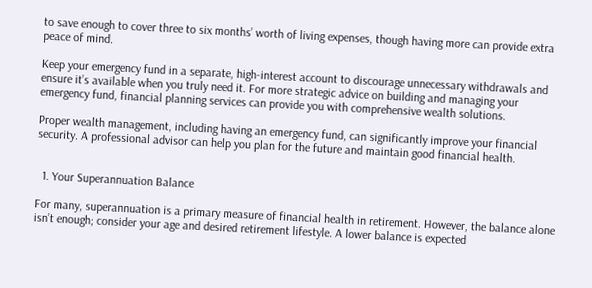to save enough to cover three to six months’ worth of living expenses, though having more can provide extra peace of mind.

Keep your emergency fund in a separate, high-interest account to discourage unnecessary withdrawals and ensure it’s available when you truly need it. For more strategic advice on building and managing your emergency fund, financial planning services can provide you with comprehensive wealth solutions.

Proper wealth management, including having an emergency fund, can significantly improve your financial security. A professional advisor can help you plan for the future and maintain good financial health.


  1. Your Superannuation Balance

For many, superannuation is a primary measure of financial health in retirement. However, the balance alone isn’t enough; consider your age and desired retirement lifestyle. A lower balance is expected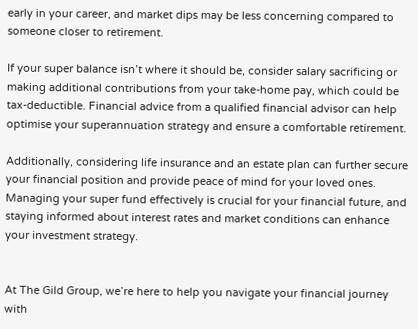early in your career, and market dips may be less concerning compared to someone closer to retirement.

If your super balance isn’t where it should be, consider salary sacrificing or making additional contributions from your take-home pay, which could be tax-deductible. Financial advice from a qualified financial advisor can help optimise your superannuation strategy and ensure a comfortable retirement.

Additionally, considering life insurance and an estate plan can further secure your financial position and provide peace of mind for your loved ones. Managing your super fund effectively is crucial for your financial future, and staying informed about interest rates and market conditions can enhance your investment strategy.


At The Gild Group, we’re here to help you navigate your financial journey with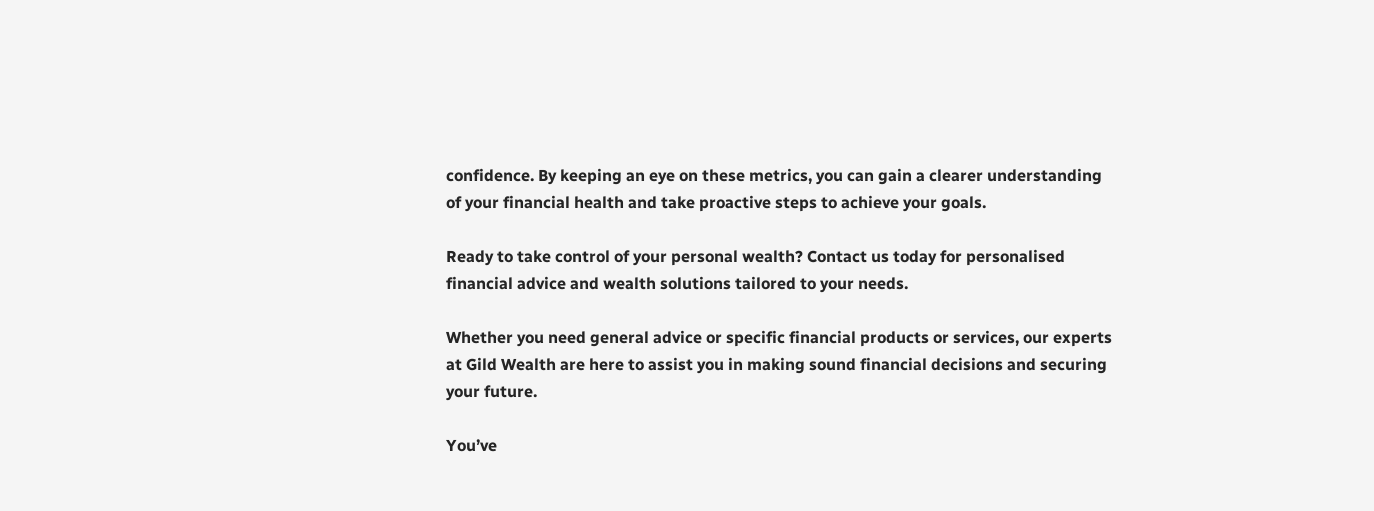confidence. By keeping an eye on these metrics, you can gain a clearer understanding of your financial health and take proactive steps to achieve your goals.

Ready to take control of your personal wealth? Contact us today for personalised financial advice and wealth solutions tailored to your needs.

Whether you need general advice or specific financial products or services, our experts at Gild Wealth are here to assist you in making sound financial decisions and securing your future.

You’ve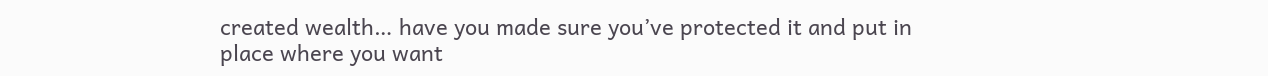created wealth… have you made sure you’ve protected it and put in place where you want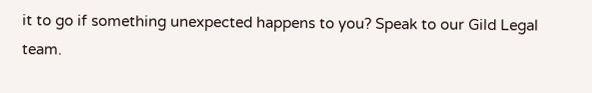it to go if something unexpected happens to you? Speak to our Gild Legal team.